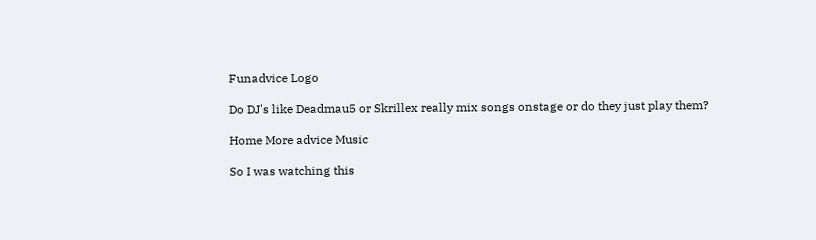Funadvice Logo

Do DJ's like Deadmau5 or Skrillex really mix songs onstage or do they just play them?

Home More advice Music

So I was watching this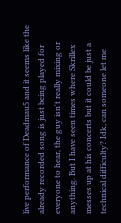live performance of Deadmau5 and it seems like the already recorded song is just being played for everyone to hear, the guy isn't really mixing or anything. But I have seen times where Skrillex messes up at his concerts but it could be just a technical difficulty? Idk, can someone let me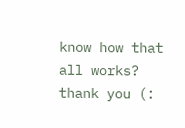know how that all works? thank you (: